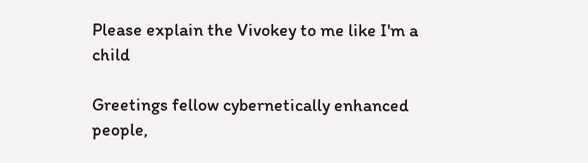Please explain the Vivokey to me like I'm a child

Greetings fellow cybernetically enhanced people,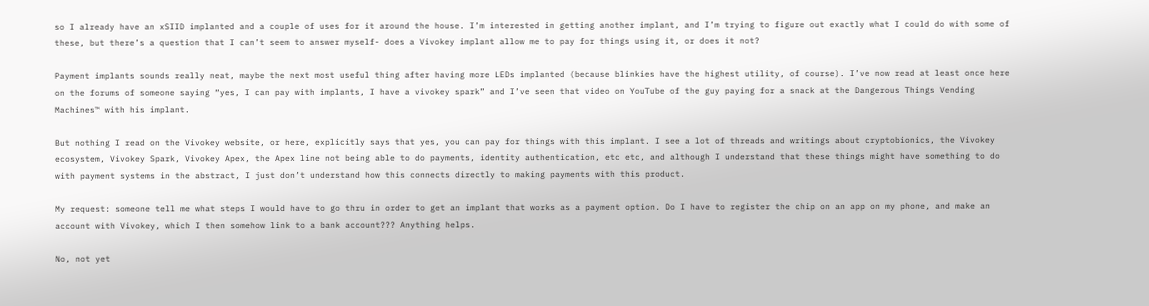so I already have an xSIID implanted and a couple of uses for it around the house. I’m interested in getting another implant, and I’m trying to figure out exactly what I could do with some of these, but there’s a question that I can’t seem to answer myself- does a Vivokey implant allow me to pay for things using it, or does it not?

Payment implants sounds really neat, maybe the next most useful thing after having more LEDs implanted (because blinkies have the highest utility, of course). I’ve now read at least once here on the forums of someone saying “yes, I can pay with implants, I have a vivokey spark” and I’ve seen that video on YouTube of the guy paying for a snack at the Dangerous Things Vending Machines™ with his implant.

But nothing I read on the Vivokey website, or here, explicitly says that yes, you can pay for things with this implant. I see a lot of threads and writings about cryptobionics, the Vivokey ecosystem, Vivokey Spark, Vivokey Apex, the Apex line not being able to do payments, identity authentication, etc etc, and although I understand that these things might have something to do with payment systems in the abstract, I just don’t understand how this connects directly to making payments with this product.

My request: someone tell me what steps I would have to go thru in order to get an implant that works as a payment option. Do I have to register the chip on an app on my phone, and make an account with Vivokey, which I then somehow link to a bank account??? Anything helps.

No, not yet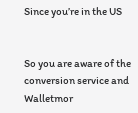Since you’re in the US


So you are aware of the conversion service and Walletmor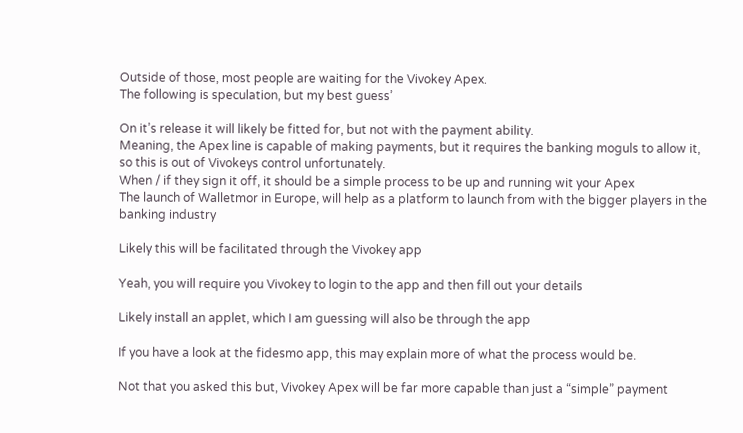Outside of those, most people are waiting for the Vivokey Apex.
The following is speculation, but my best guess’

On it’s release it will likely be fitted for, but not with the payment ability.
Meaning, the Apex line is capable of making payments, but it requires the banking moguls to allow it, so this is out of Vivokeys control unfortunately.
When / if they sign it off, it should be a simple process to be up and running wit your Apex
The launch of Walletmor in Europe, will help as a platform to launch from with the bigger players in the banking industry

Likely this will be facilitated through the Vivokey app

Yeah, you will require you Vivokey to login to the app and then fill out your details

Likely install an applet, which I am guessing will also be through the app

If you have a look at the fidesmo app, this may explain more of what the process would be.

Not that you asked this but, Vivokey Apex will be far more capable than just a “simple” payment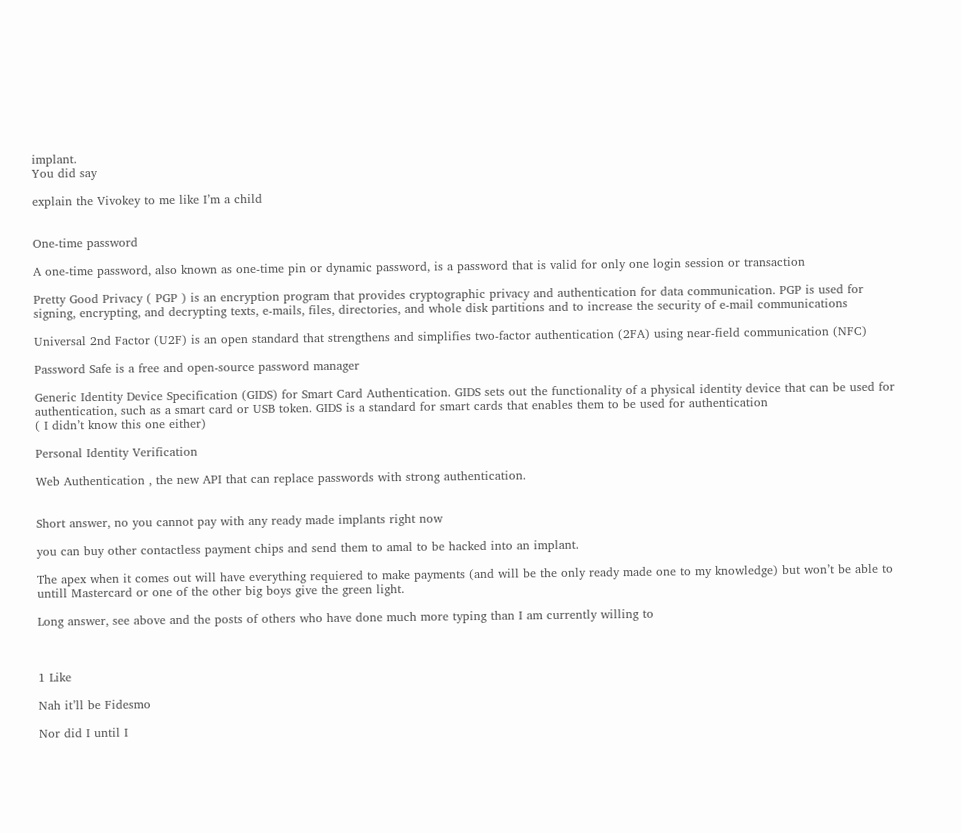implant.
You did say

explain the Vivokey to me like I’m a child


One-time password

A one-time password, also known as one-time pin or dynamic password, is a password that is valid for only one login session or transaction

Pretty Good Privacy ( PGP ) is an encryption program that provides cryptographic privacy and authentication for data communication. PGP is used for signing, encrypting, and decrypting texts, e-mails, files, directories, and whole disk partitions and to increase the security of e-mail communications

Universal 2nd Factor (U2F) is an open standard that strengthens and simplifies two-factor authentication (2FA) using near-field communication (NFC)

Password Safe is a free and open-source password manager

Generic Identity Device Specification (GIDS) for Smart Card Authentication. GIDS sets out the functionality of a physical identity device that can be used for authentication, such as a smart card or USB token. GIDS is a standard for smart cards that enables them to be used for authentication
( I didn’t know this one either)

Personal Identity Verification

Web Authentication , the new API that can replace passwords with strong authentication.


Short answer, no you cannot pay with any ready made implants right now

you can buy other contactless payment chips and send them to amal to be hacked into an implant.

The apex when it comes out will have everything requiered to make payments (and will be the only ready made one to my knowledge) but won’t be able to untill Mastercard or one of the other big boys give the green light.

Long answer, see above and the posts of others who have done much more typing than I am currently willing to



1 Like

Nah it’ll be Fidesmo

Nor did I until I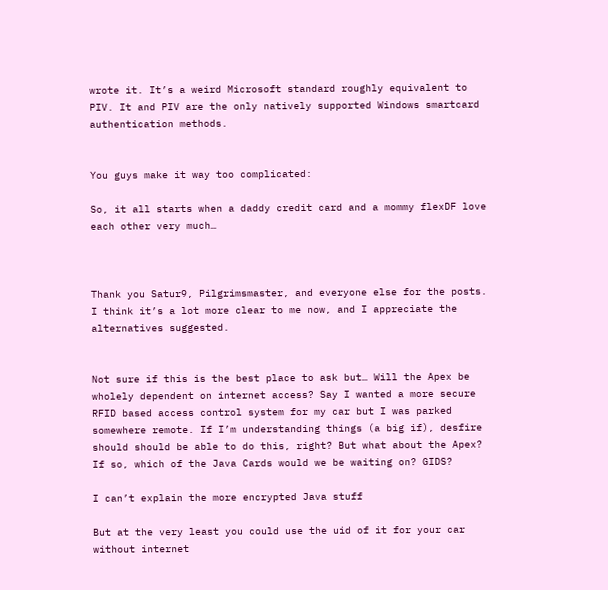wrote it. It’s a weird Microsoft standard roughly equivalent to PIV. It and PIV are the only natively supported Windows smartcard authentication methods.


You guys make it way too complicated:

So, it all starts when a daddy credit card and a mommy flexDF love each other very much…



Thank you Satur9, Pilgrimsmaster, and everyone else for the posts. I think it’s a lot more clear to me now, and I appreciate the alternatives suggested.


Not sure if this is the best place to ask but… Will the Apex be wholely dependent on internet access? Say I wanted a more secure RFID based access control system for my car but I was parked somewhere remote. If I’m understanding things (a big if), desfire should should be able to do this, right? But what about the Apex? If so, which of the Java Cards would we be waiting on? GIDS?

I can’t explain the more encrypted Java stuff

But at the very least you could use the uid of it for your car without internet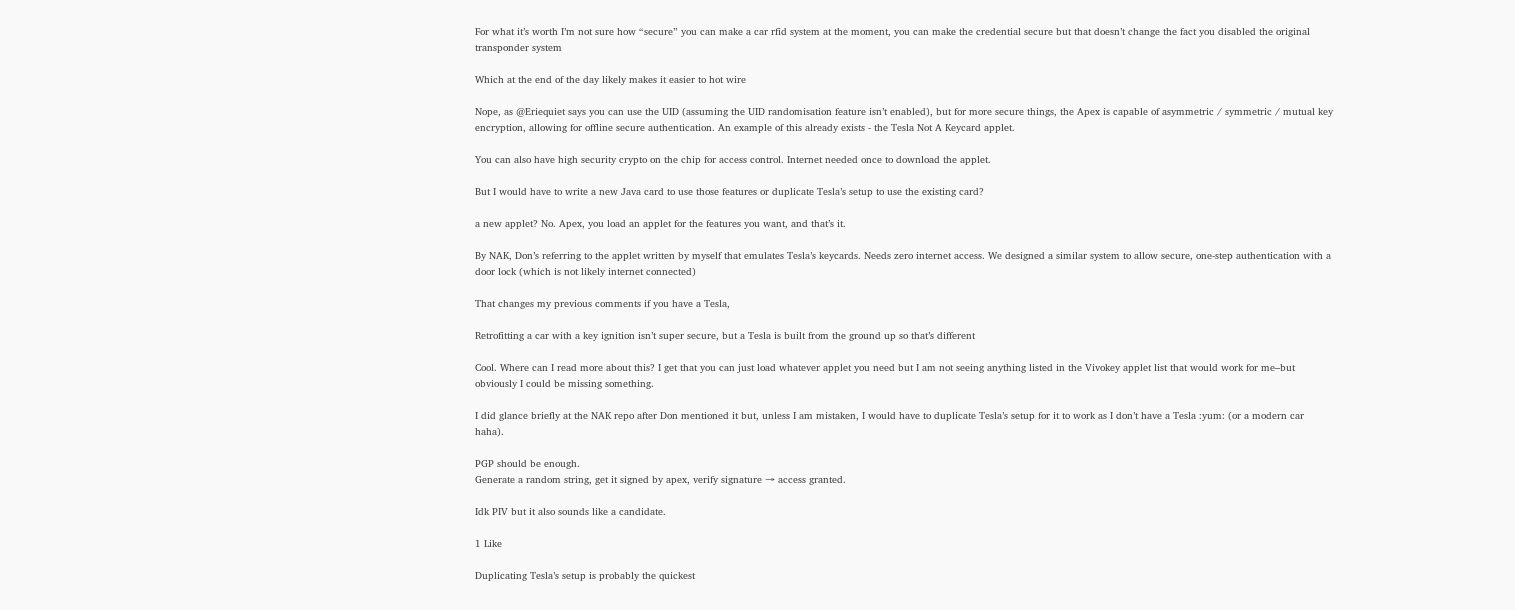For what it’s worth I’m not sure how “secure” you can make a car rfid system at the moment, you can make the credential secure but that doesn’t change the fact you disabled the original transponder system

Which at the end of the day likely makes it easier to hot wire

Nope, as @Eriequiet says you can use the UID (assuming the UID randomisation feature isn’t enabled), but for more secure things, the Apex is capable of asymmetric / symmetric / mutual key encryption, allowing for offline secure authentication. An example of this already exists - the Tesla Not A Keycard applet.

You can also have high security crypto on the chip for access control. Internet needed once to download the applet.

But I would have to write a new Java card to use those features or duplicate Tesla’s setup to use the existing card?

a new applet? No. Apex, you load an applet for the features you want, and that’s it.

By NAK, Don’s referring to the applet written by myself that emulates Tesla’s keycards. Needs zero internet access. We designed a similar system to allow secure, one-step authentication with a door lock (which is not likely internet connected)

That changes my previous comments if you have a Tesla,

Retrofitting a car with a key ignition isn’t super secure, but a Tesla is built from the ground up so that’s different

Cool. Where can I read more about this? I get that you can just load whatever applet you need but I am not seeing anything listed in the Vivokey applet list that would work for me–but obviously I could be missing something.

I did glance briefly at the NAK repo after Don mentioned it but, unless I am mistaken, I would have to duplicate Tesla’s setup for it to work as I don’t have a Tesla :yum: (or a modern car haha).

PGP should be enough.
Generate a random string, get it signed by apex, verify signature → access granted.

Idk PIV but it also sounds like a candidate.

1 Like

Duplicating Tesla’s setup is probably the quickest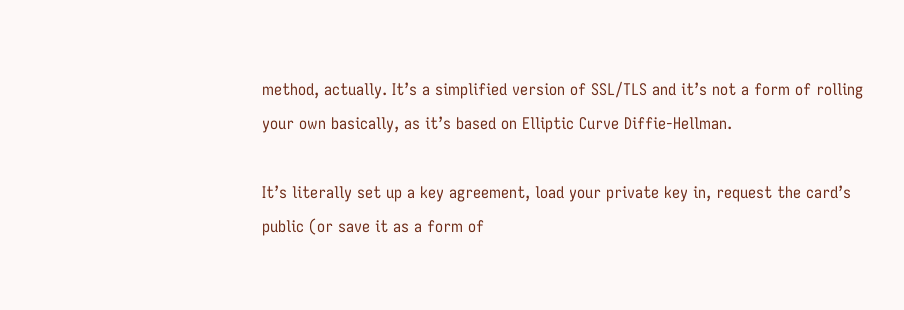method, actually. It’s a simplified version of SSL/TLS and it’s not a form of rolling your own basically, as it’s based on Elliptic Curve Diffie-Hellman.

It’s literally set up a key agreement, load your private key in, request the card’s public (or save it as a form of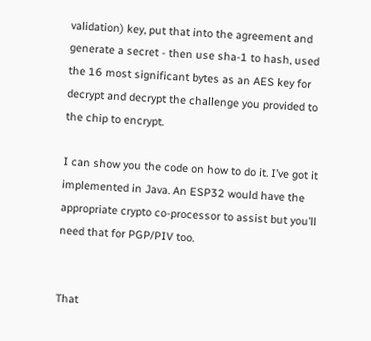validation) key, put that into the agreement and generate a secret - then use sha-1 to hash, used the 16 most significant bytes as an AES key for decrypt and decrypt the challenge you provided to the chip to encrypt.

I can show you the code on how to do it. I’ve got it implemented in Java. An ESP32 would have the appropriate crypto co-processor to assist but you’ll need that for PGP/PIV too.


That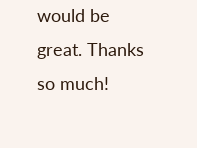would be great. Thanks so much!